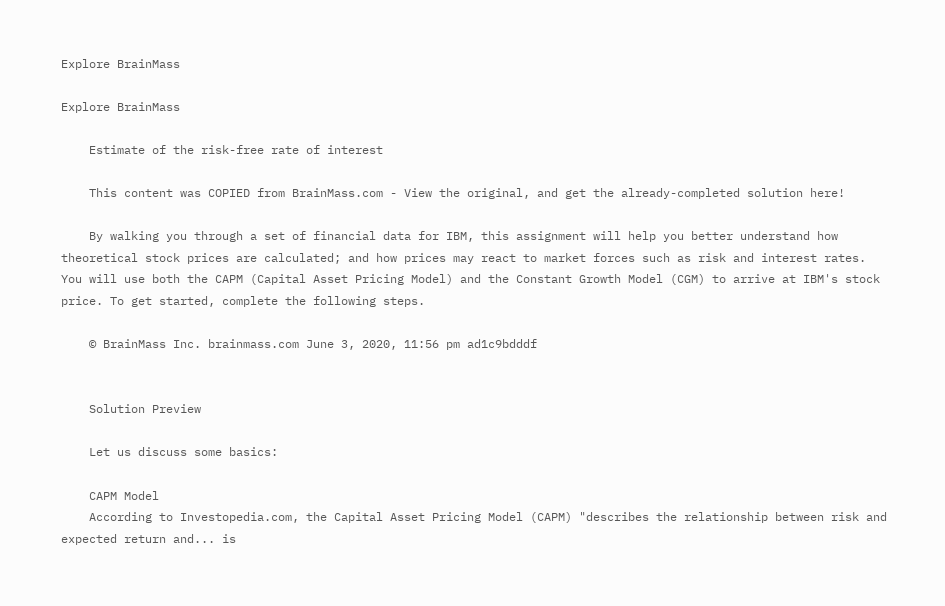Explore BrainMass

Explore BrainMass

    Estimate of the risk-free rate of interest

    This content was COPIED from BrainMass.com - View the original, and get the already-completed solution here!

    By walking you through a set of financial data for IBM, this assignment will help you better understand how theoretical stock prices are calculated; and how prices may react to market forces such as risk and interest rates. You will use both the CAPM (Capital Asset Pricing Model) and the Constant Growth Model (CGM) to arrive at IBM's stock price. To get started, complete the following steps.

    © BrainMass Inc. brainmass.com June 3, 2020, 11:56 pm ad1c9bdddf


    Solution Preview

    Let us discuss some basics:

    CAPM Model
    According to Investopedia.com, the Capital Asset Pricing Model (CAPM) "describes the relationship between risk and expected return and... is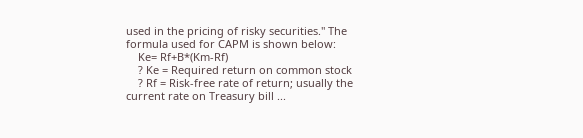used in the pricing of risky securities." The formula used for CAPM is shown below:
    Ke= Rf+B*(Km-Rf)
    ? Ke = Required return on common stock
    ? Rf = Risk-free rate of return; usually the current rate on Treasury bill ...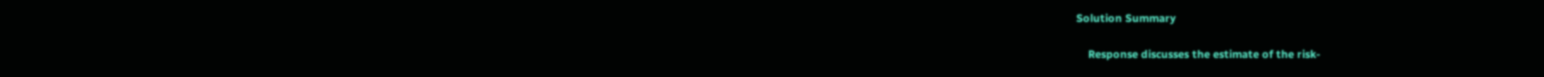Solution Summary

    Response discusses the estimate of the risk-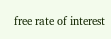free rate of interest